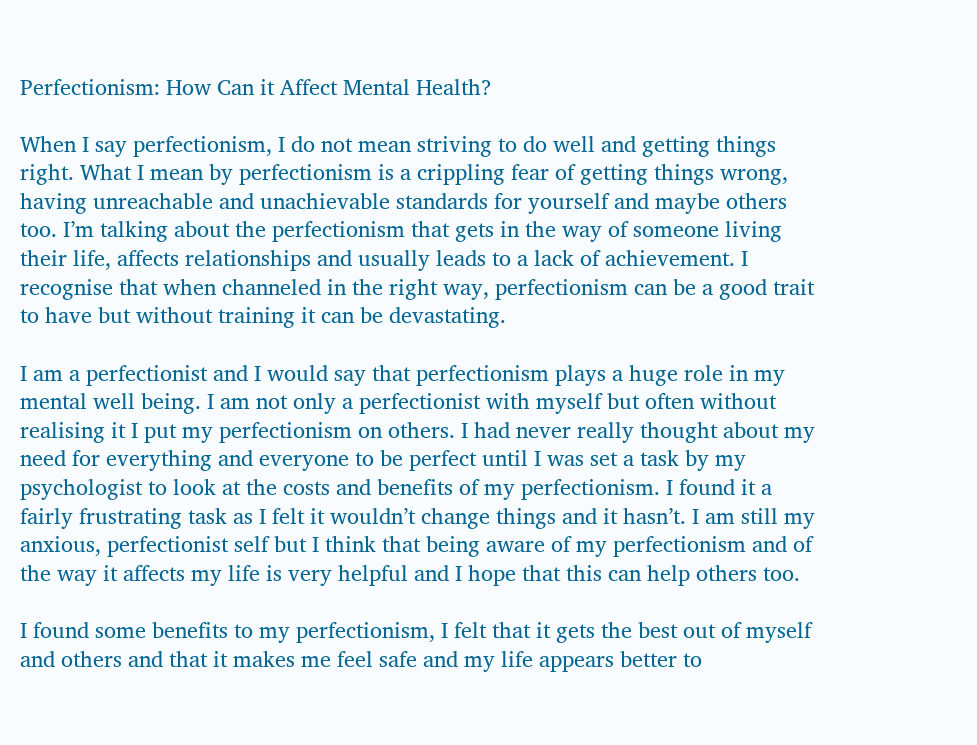Perfectionism: How Can it Affect Mental Health?

When I say perfectionism, I do not mean striving to do well and getting things right. What I mean by perfectionism is a crippling fear of getting things wrong, having unreachable and unachievable standards for yourself and maybe others too. I’m talking about the perfectionism that gets in the way of someone living their life, affects relationships and usually leads to a lack of achievement. I recognise that when channeled in the right way, perfectionism can be a good trait to have but without training it can be devastating.

I am a perfectionist and I would say that perfectionism plays a huge role in my mental well being. I am not only a perfectionist with myself but often without realising it I put my perfectionism on others. I had never really thought about my need for everything and everyone to be perfect until I was set a task by my psychologist to look at the costs and benefits of my perfectionism. I found it a fairly frustrating task as I felt it wouldn’t change things and it hasn’t. I am still my anxious, perfectionist self but I think that being aware of my perfectionism and of the way it affects my life is very helpful and I hope that this can help others too.

I found some benefits to my perfectionism, I felt that it gets the best out of myself and others and that it makes me feel safe and my life appears better to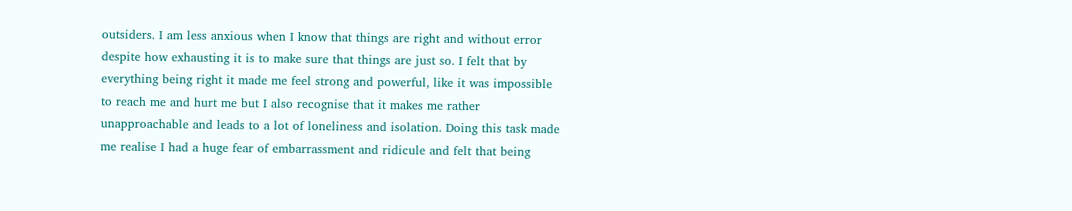outsiders. I am less anxious when I know that things are right and without error despite how exhausting it is to make sure that things are just so. I felt that by everything being right it made me feel strong and powerful, like it was impossible to reach me and hurt me but I also recognise that it makes me rather unapproachable and leads to a lot of loneliness and isolation. Doing this task made me realise I had a huge fear of embarrassment and ridicule and felt that being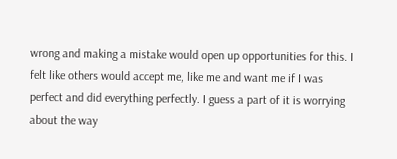wrong and making a mistake would open up opportunities for this. I felt like others would accept me, like me and want me if I was perfect and did everything perfectly. I guess a part of it is worrying about the way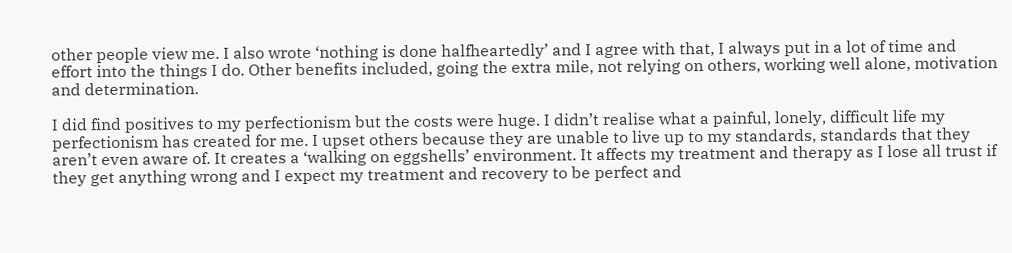other people view me. I also wrote ‘nothing is done halfheartedly’ and I agree with that, I always put in a lot of time and effort into the things I do. Other benefits included, going the extra mile, not relying on others, working well alone, motivation and determination.

I did find positives to my perfectionism but the costs were huge. I didn’t realise what a painful, lonely, difficult life my perfectionism has created for me. I upset others because they are unable to live up to my standards, standards that they aren’t even aware of. It creates a ‘walking on eggshells’ environment. It affects my treatment and therapy as I lose all trust if they get anything wrong and I expect my treatment and recovery to be perfect and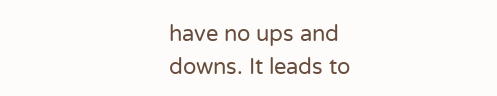have no ups and downs. It leads to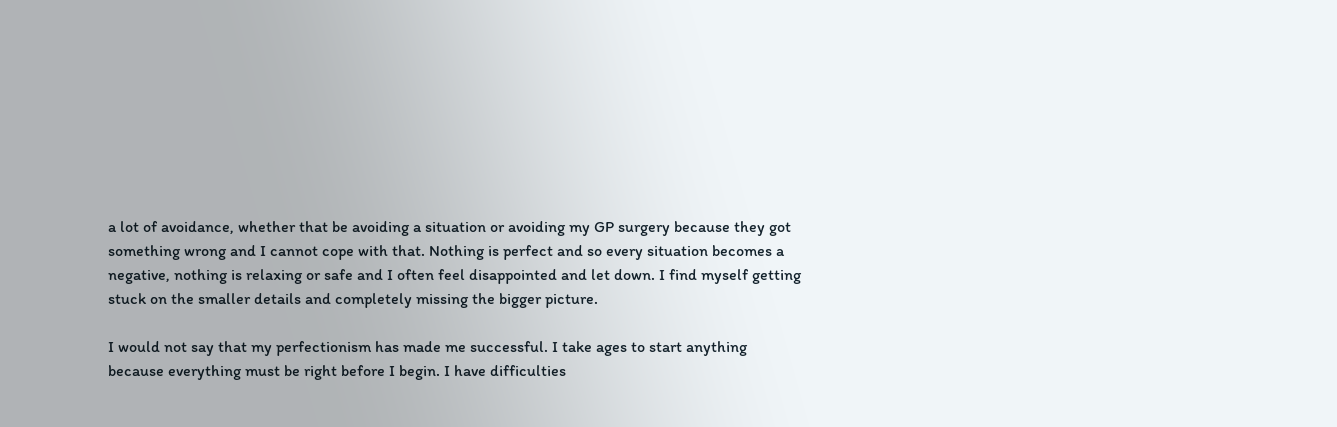a lot of avoidance, whether that be avoiding a situation or avoiding my GP surgery because they got something wrong and I cannot cope with that. Nothing is perfect and so every situation becomes a negative, nothing is relaxing or safe and I often feel disappointed and let down. I find myself getting stuck on the smaller details and completely missing the bigger picture.

I would not say that my perfectionism has made me successful. I take ages to start anything because everything must be right before I begin. I have difficulties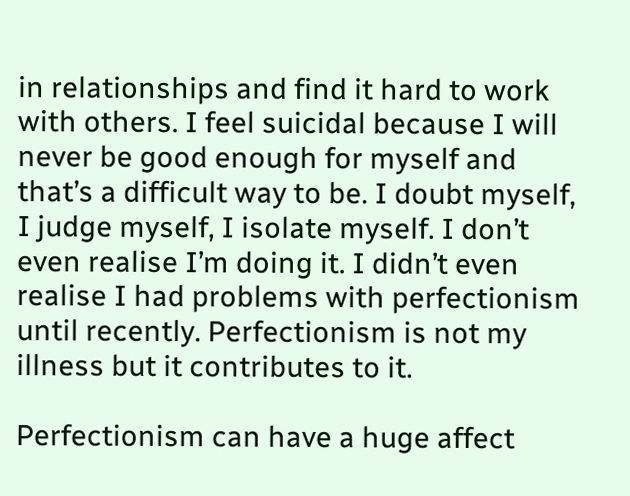in relationships and find it hard to work with others. I feel suicidal because I will never be good enough for myself and that’s a difficult way to be. I doubt myself, I judge myself, I isolate myself. I don’t even realise I’m doing it. I didn’t even realise I had problems with perfectionism until recently. Perfectionism is not my illness but it contributes to it.

Perfectionism can have a huge affect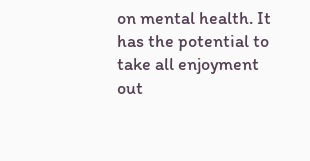on mental health. It has the potential to take all enjoyment out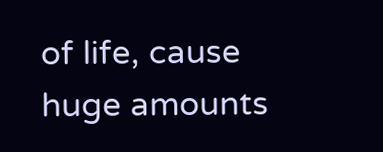of life, cause huge amounts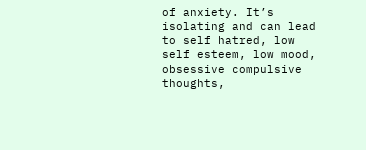of anxiety. It’s isolating and can lead to self hatred, low self esteem, low mood, obsessive compulsive thoughts,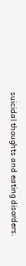suicidal thoughts and eating disorders.